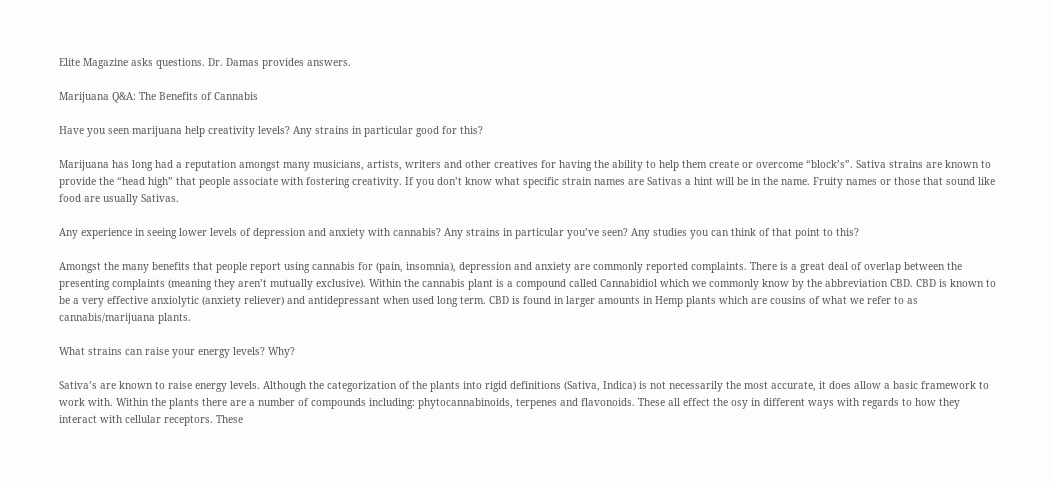Elite Magazine asks questions. Dr. Damas provides answers.

Marijuana Q&A: The Benefits of Cannabis

Have you seen marijuana help creativity levels? Any strains in particular good for this?

Marijuana has long had a reputation amongst many musicians, artists, writers and other creatives for having the ability to help them create or overcome “block’s”. Sativa strains are known to provide the “head high” that people associate with fostering creativity. If you don’t know what specific strain names are Sativas a hint will be in the name. Fruity names or those that sound like food are usually Sativas.

Any experience in seeing lower levels of depression and anxiety with cannabis? Any strains in particular you’ve seen? Any studies you can think of that point to this?

Amongst the many benefits that people report using cannabis for (pain, insomnia), depression and anxiety are commonly reported complaints. There is a great deal of overlap between the presenting complaints (meaning they aren’t mutually exclusive). Within the cannabis plant is a compound called Cannabidiol which we commonly know by the abbreviation CBD. CBD is known to be a very effective anxiolytic (anxiety reliever) and antidepressant when used long term. CBD is found in larger amounts in Hemp plants which are cousins of what we refer to as cannabis/marijuana plants.

What strains can raise your energy levels? Why?

Sativa’s are known to raise energy levels. Although the categorization of the plants into rigid definitions (Sativa, Indica) is not necessarily the most accurate, it does allow a basic framework to work with. Within the plants there are a number of compounds including: phytocannabinoids, terpenes and flavonoids. These all effect the osy in different ways with regards to how they interact with cellular receptors. These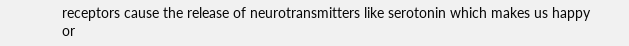receptors cause the release of neurotransmitters like serotonin which makes us happy or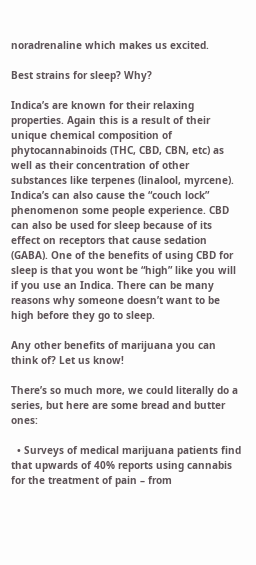noradrenaline which makes us excited.

Best strains for sleep? Why?

Indica’s are known for their relaxing properties. Again this is a result of their unique chemical composition of phytocannabinoids (THC, CBD, CBN, etc) as well as their concentration of other substances like terpenes (linalool, myrcene). Indica’s can also cause the “couch lock” phenomenon some people experience. CBD can also be used for sleep because of its effect on receptors that cause sedation (GABA). One of the benefits of using CBD for sleep is that you wont be “high” like you will if you use an Indica. There can be many reasons why someone doesn’t want to be high before they go to sleep.

Any other benefits of marijuana you can think of? Let us know!

There’s so much more, we could literally do a series, but here are some bread and butter ones:

  • Surveys of medical marijuana patients find that upwards of 40% reports using cannabis for the treatment of pain – from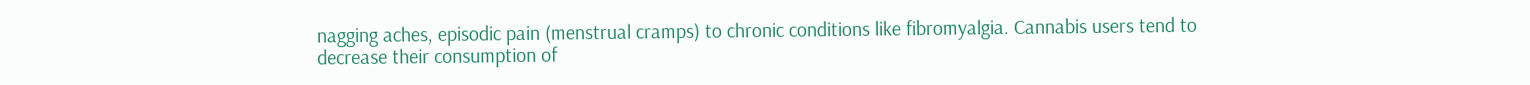nagging aches, episodic pain (menstrual cramps) to chronic conditions like fibromyalgia. Cannabis users tend to decrease their consumption of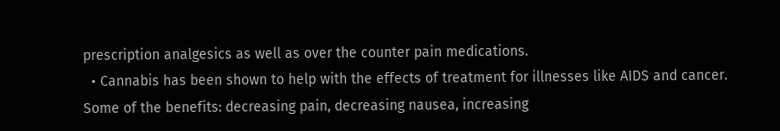prescription analgesics as well as over the counter pain medications.
  • Cannabis has been shown to help with the effects of treatment for illnesses like AIDS and cancer. Some of the benefits: decreasing pain, decreasing nausea, increasing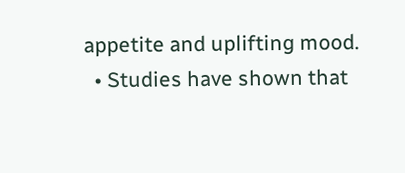appetite and uplifting mood.
  • Studies have shown that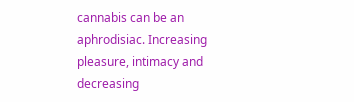cannabis can be an aphrodisiac. Increasing pleasure, intimacy and decreasing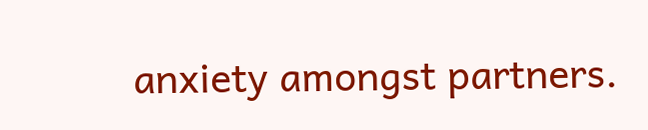anxiety amongst partners.